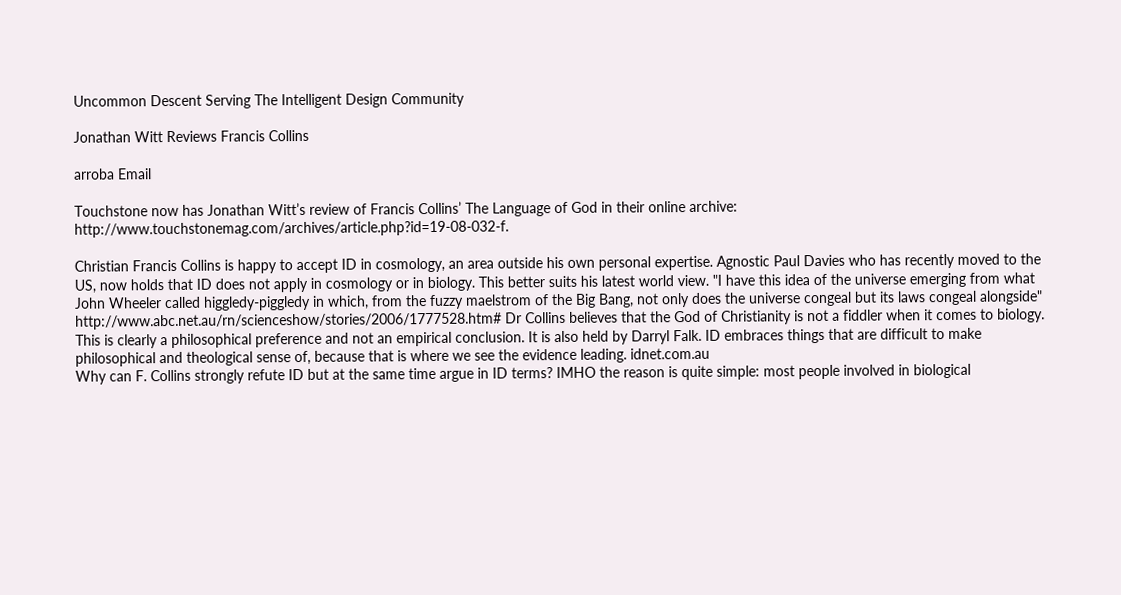Uncommon Descent Serving The Intelligent Design Community

Jonathan Witt Reviews Francis Collins

arroba Email

Touchstone now has Jonathan Witt’s review of Francis Collins’ The Language of God in their online archive: http://www.touchstonemag.com/archives/article.php?id=19-08-032-f.

Christian Francis Collins is happy to accept ID in cosmology, an area outside his own personal expertise. Agnostic Paul Davies who has recently moved to the US, now holds that ID does not apply in cosmology or in biology. This better suits his latest world view. "I have this idea of the universe emerging from what John Wheeler called higgledy-piggledy in which, from the fuzzy maelstrom of the Big Bang, not only does the universe congeal but its laws congeal alongside" http://www.abc.net.au/rn/scienceshow/stories/2006/1777528.htm# Dr Collins believes that the God of Christianity is not a fiddler when it comes to biology. This is clearly a philosophical preference and not an empirical conclusion. It is also held by Darryl Falk. ID embraces things that are difficult to make philosophical and theological sense of, because that is where we see the evidence leading. idnet.com.au
Why can F. Collins strongly refute ID but at the same time argue in ID terms? IMHO the reason is quite simple: most people involved in biological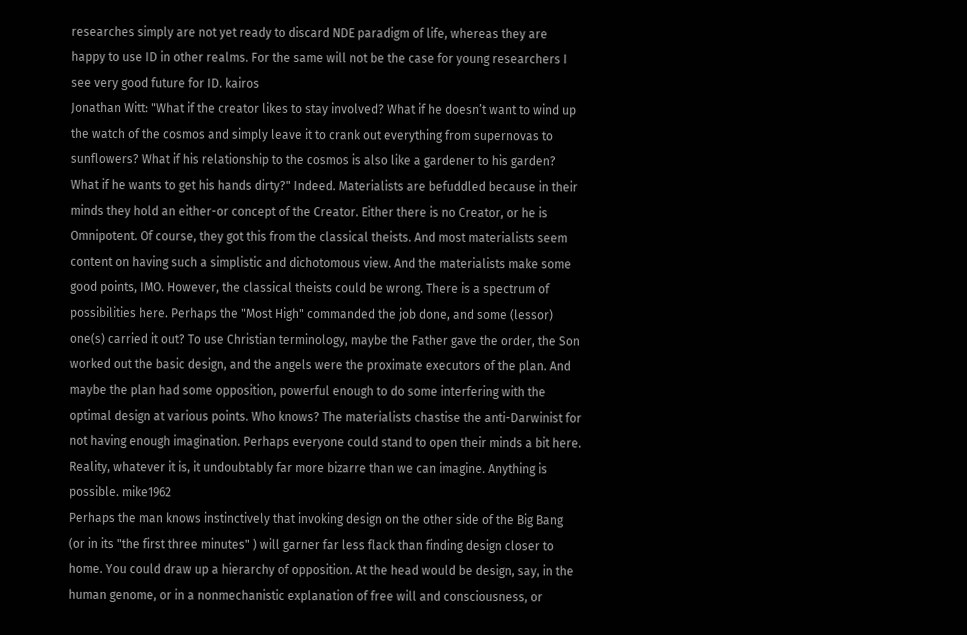researches simply are not yet ready to discard NDE paradigm of life, whereas they are happy to use ID in other realms. For the same will not be the case for young researchers I see very good future for ID. kairos
Jonathan Witt: "What if the creator likes to stay involved? What if he doesn’t want to wind up the watch of the cosmos and simply leave it to crank out everything from supernovas to sunflowers? What if his relationship to the cosmos is also like a gardener to his garden? What if he wants to get his hands dirty?" Indeed. Materialists are befuddled because in their minds they hold an either-or concept of the Creator. Either there is no Creator, or he is Omnipotent. Of course, they got this from the classical theists. And most materialists seem content on having such a simplistic and dichotomous view. And the materialists make some good points, IMO. However, the classical theists could be wrong. There is a spectrum of possibilities here. Perhaps the "Most High" commanded the job done, and some (lessor) one(s) carried it out? To use Christian terminology, maybe the Father gave the order, the Son worked out the basic design, and the angels were the proximate executors of the plan. And maybe the plan had some opposition, powerful enough to do some interfering with the optimal design at various points. Who knows? The materialists chastise the anti-Darwinist for not having enough imagination. Perhaps everyone could stand to open their minds a bit here. Reality, whatever it is, it undoubtably far more bizarre than we can imagine. Anything is possible. mike1962
Perhaps the man knows instinctively that invoking design on the other side of the Big Bang (or in its "the first three minutes" ) will garner far less flack than finding design closer to home. You could draw up a hierarchy of opposition. At the head would be design, say, in the human genome, or in a nonmechanistic explanation of free will and consciousness, or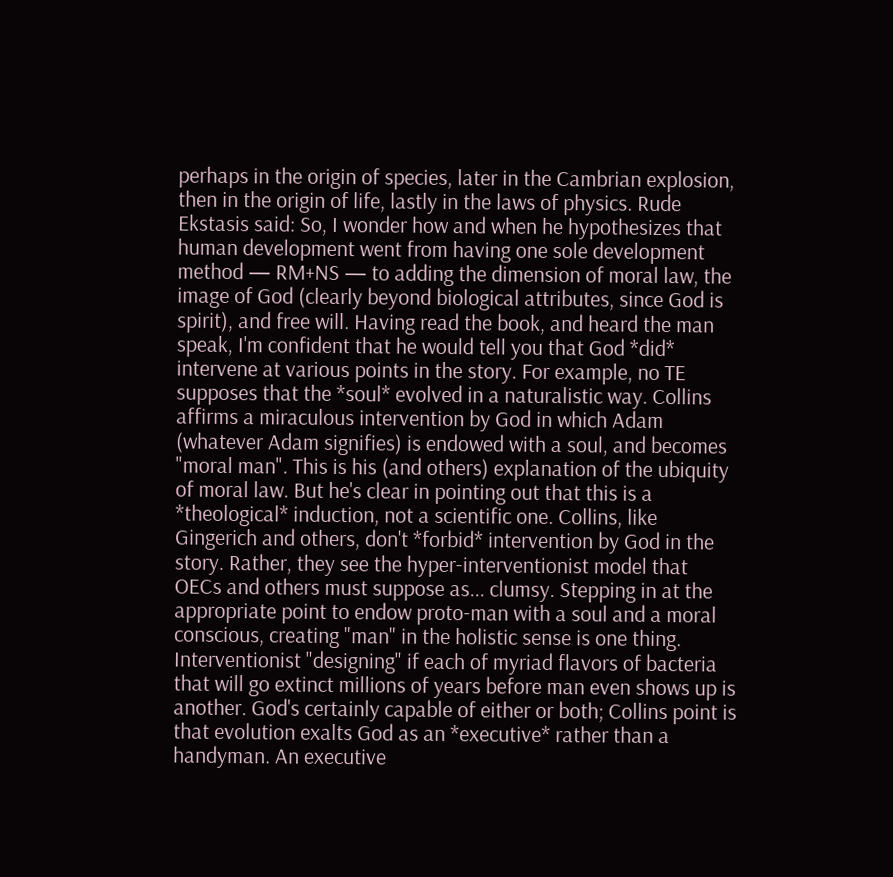perhaps in the origin of species, later in the Cambrian explosion, then in the origin of life, lastly in the laws of physics. Rude
Ekstasis said: So, I wonder how and when he hypothesizes that human development went from having one sole development method — RM+NS — to adding the dimension of moral law, the image of God (clearly beyond biological attributes, since God is spirit), and free will. Having read the book, and heard the man speak, I'm confident that he would tell you that God *did* intervene at various points in the story. For example, no TE supposes that the *soul* evolved in a naturalistic way. Collins affirms a miraculous intervention by God in which Adam (whatever Adam signifies) is endowed with a soul, and becomes "moral man". This is his (and others) explanation of the ubiquity of moral law. But he's clear in pointing out that this is a *theological* induction, not a scientific one. Collins, like Gingerich and others, don't *forbid* intervention by God in the story. Rather, they see the hyper-interventionist model that OECs and others must suppose as... clumsy. Stepping in at the appropriate point to endow proto-man with a soul and a moral conscious, creating "man" in the holistic sense is one thing. Interventionist "designing" if each of myriad flavors of bacteria that will go extinct millions of years before man even shows up is another. God's certainly capable of either or both; Collins point is that evolution exalts God as an *executive* rather than a handyman. An executive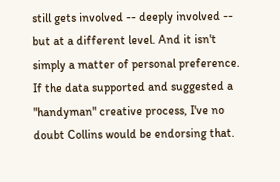still gets involved -- deeply involved -- but at a different level. And it isn't simply a matter of personal preference. If the data supported and suggested a "handyman" creative process, I've no doubt Collins would be endorsing that.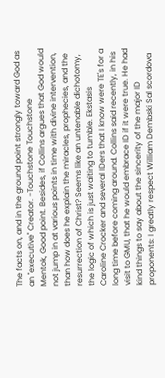The facts on, and in the ground point strongly toward God as an "executive" Creator. -Touchstone Touchstone
Mentok, Good point. Besides, if Collins argues that God would not jump in at various points in time with divine intervention, than how does he explain the miracles, prophecies, and the resurrection of Christ? Seems like an untenable dichotomy, the logic of which is just waiting to tumble. Ekstasis
Caroline Crocker and several IDers that I know were TE's for a long time before coming around. Collins said recently, in his visit to GMU, that he would embrace ID if it were true. He had kind things to say about the sincerity of the major ID proponents: I greatly respect William Dembski Sal scordova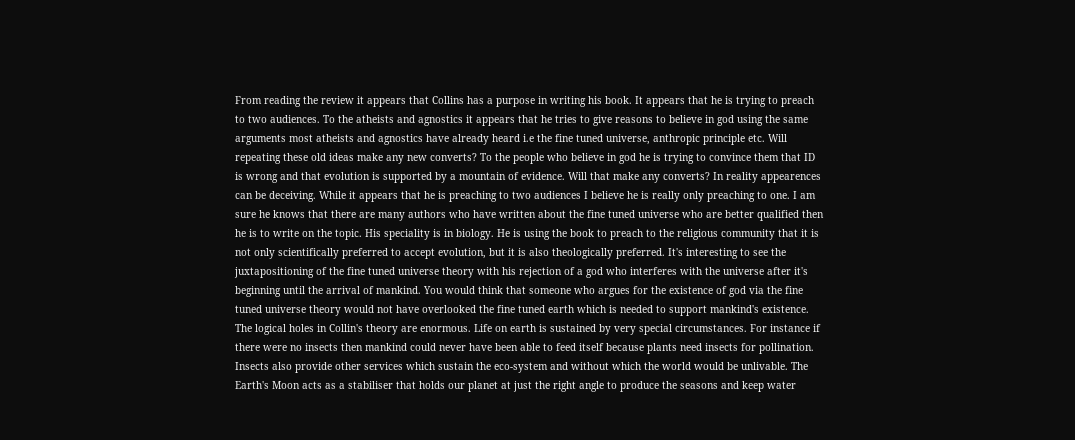From reading the review it appears that Collins has a purpose in writing his book. It appears that he is trying to preach to two audiences. To the atheists and agnostics it appears that he tries to give reasons to believe in god using the same arguments most atheists and agnostics have already heard i.e the fine tuned universe, anthropic principle etc. Will repeating these old ideas make any new converts? To the people who believe in god he is trying to convince them that ID is wrong and that evolution is supported by a mountain of evidence. Will that make any converts? In reality appearences can be deceiving. While it appears that he is preaching to two audiences I believe he is really only preaching to one. I am sure he knows that there are many authors who have written about the fine tuned universe who are better qualified then he is to write on the topic. His speciality is in biology. He is using the book to preach to the religious community that it is not only scientifically preferred to accept evolution, but it is also theologically preferred. It's interesting to see the juxtapositioning of the fine tuned universe theory with his rejection of a god who interferes with the universe after it's beginning until the arrival of mankind. You would think that someone who argues for the existence of god via the fine tuned universe theory would not have overlooked the fine tuned earth which is needed to support mankind's existence. The logical holes in Collin's theory are enormous. Life on earth is sustained by very special circumstances. For instance if there were no insects then mankind could never have been able to feed itself because plants need insects for pollination. Insects also provide other services which sustain the eco-system and without which the world would be unlivable. The Earth's Moon acts as a stabiliser that holds our planet at just the right angle to produce the seasons and keep water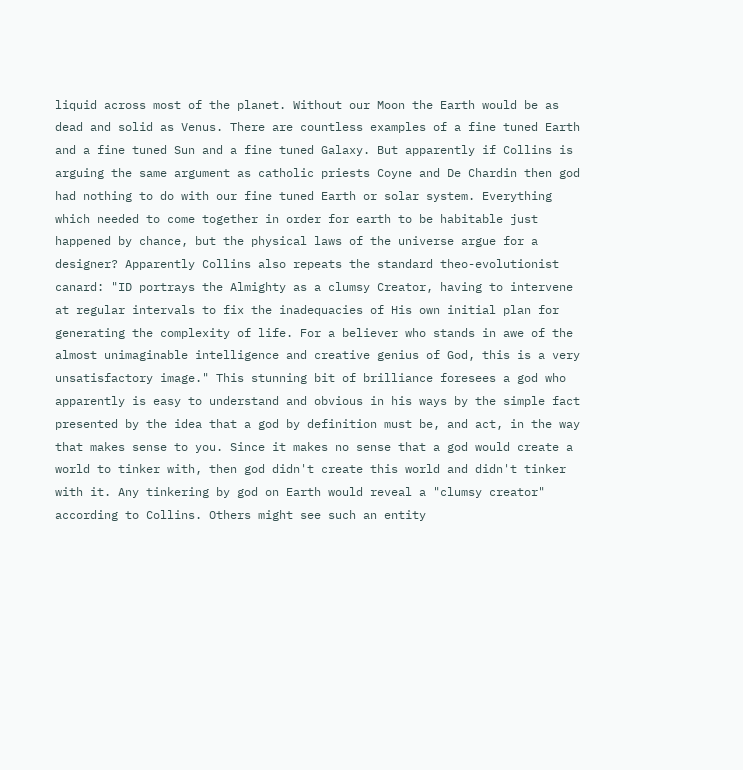liquid across most of the planet. Without our Moon the Earth would be as dead and solid as Venus. There are countless examples of a fine tuned Earth and a fine tuned Sun and a fine tuned Galaxy. But apparently if Collins is arguing the same argument as catholic priests Coyne and De Chardin then god had nothing to do with our fine tuned Earth or solar system. Everything which needed to come together in order for earth to be habitable just happened by chance, but the physical laws of the universe argue for a designer? Apparently Collins also repeats the standard theo-evolutionist canard: "ID portrays the Almighty as a clumsy Creator, having to intervene at regular intervals to fix the inadequacies of His own initial plan for generating the complexity of life. For a believer who stands in awe of the almost unimaginable intelligence and creative genius of God, this is a very unsatisfactory image." This stunning bit of brilliance foresees a god who apparently is easy to understand and obvious in his ways by the simple fact presented by the idea that a god by definition must be, and act, in the way that makes sense to you. Since it makes no sense that a god would create a world to tinker with, then god didn't create this world and didn't tinker with it. Any tinkering by god on Earth would reveal a "clumsy creator" according to Collins. Others might see such an entity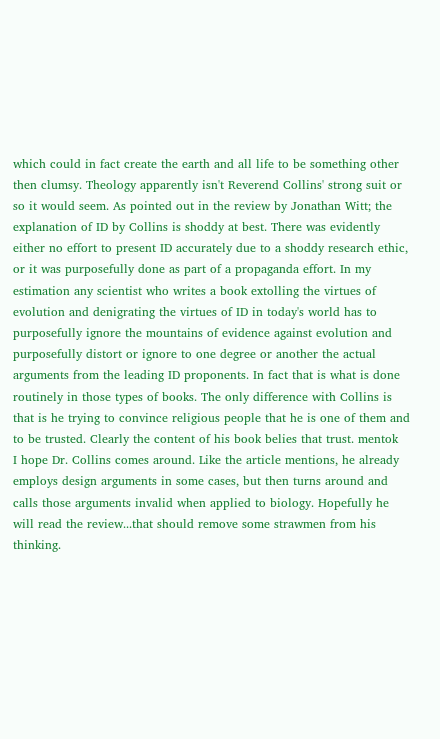which could in fact create the earth and all life to be something other then clumsy. Theology apparently isn't Reverend Collins' strong suit or so it would seem. As pointed out in the review by Jonathan Witt; the explanation of ID by Collins is shoddy at best. There was evidently either no effort to present ID accurately due to a shoddy research ethic, or it was purposefully done as part of a propaganda effort. In my estimation any scientist who writes a book extolling the virtues of evolution and denigrating the virtues of ID in today's world has to purposefully ignore the mountains of evidence against evolution and purposefully distort or ignore to one degree or another the actual arguments from the leading ID proponents. In fact that is what is done routinely in those types of books. The only difference with Collins is that is he trying to convince religious people that he is one of them and to be trusted. Clearly the content of his book belies that trust. mentok
I hope Dr. Collins comes around. Like the article mentions, he already employs design arguments in some cases, but then turns around and calls those arguments invalid when applied to biology. Hopefully he will read the review...that should remove some strawmen from his thinking.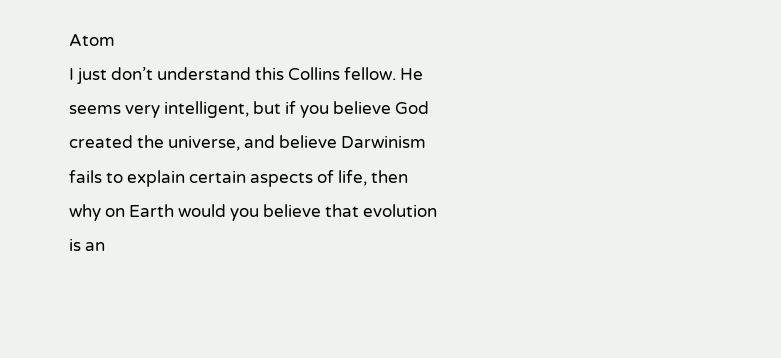Atom
I just don’t understand this Collins fellow. He seems very intelligent, but if you believe God created the universe, and believe Darwinism fails to explain certain aspects of life, then why on Earth would you believe that evolution is an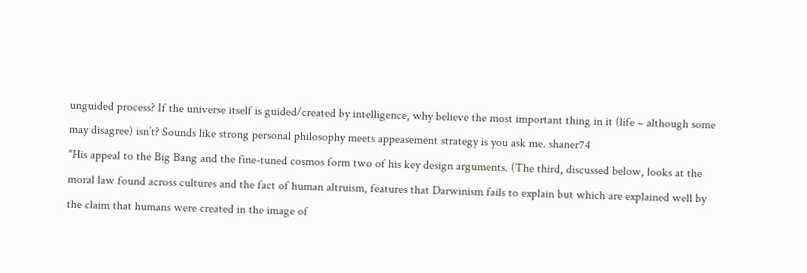unguided process? If the universe itself is guided/created by intelligence, why believe the most important thing in it (life – although some may disagree) isn’t? Sounds like strong personal philosophy meets appeasement strategy is you ask me. shaner74
"His appeal to the Big Bang and the fine-tuned cosmos form two of his key design arguments. (The third, discussed below, looks at the moral law found across cultures and the fact of human altruism, features that Darwinism fails to explain but which are explained well by the claim that humans were created in the image of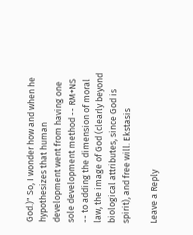God.)" So, I wonder how and when he hypothesizes that human development went from having one sole development method -- RM+NS -- to adding the dimension of moral law, the image of God (clearly beyond biological attributes, since God is spirit), and free will. Ekstasis

Leave a Reply